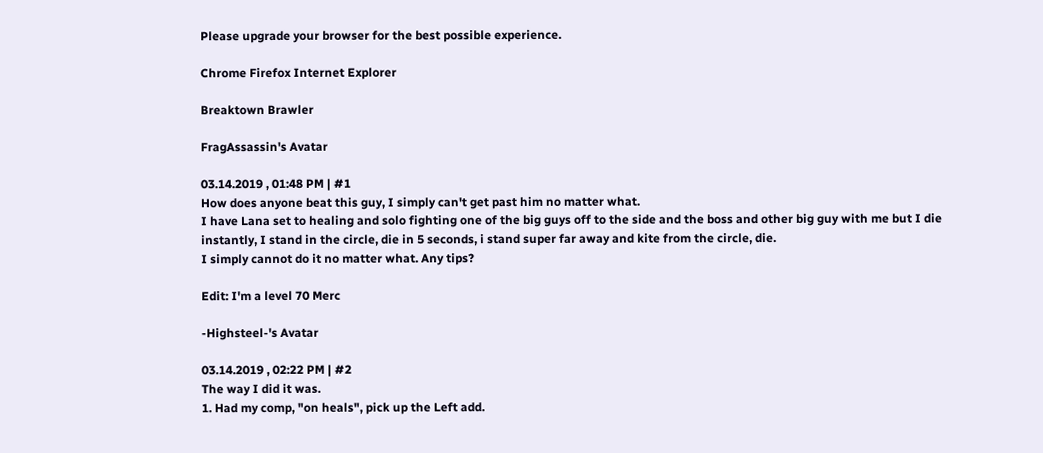Please upgrade your browser for the best possible experience.

Chrome Firefox Internet Explorer

Breaktown Brawler

FragAssassin's Avatar

03.14.2019 , 01:48 PM | #1
How does anyone beat this guy, I simply can't get past him no matter what.
I have Lana set to healing and solo fighting one of the big guys off to the side and the boss and other big guy with me but I die instantly, I stand in the circle, die in 5 seconds, i stand super far away and kite from the circle, die.
I simply cannot do it no matter what. Any tips?

Edit: I'm a level 70 Merc

-Highsteel-'s Avatar

03.14.2019 , 02:22 PM | #2
The way I did it was.
1. Had my comp, "on heals", pick up the Left add.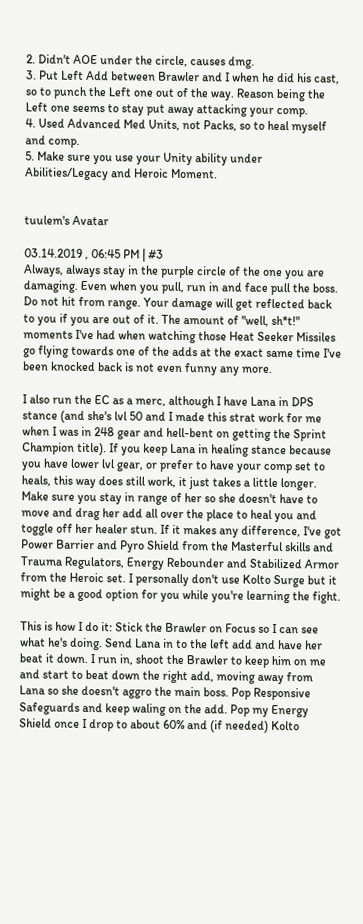2. Didn't AOE under the circle, causes dmg.
3. Put Left Add between Brawler and I when he did his cast, so to punch the Left one out of the way. Reason being the Left one seems to stay put away attacking your comp.
4. Used Advanced Med Units, not Packs, so to heal myself and comp.
5. Make sure you use your Unity ability under Abilities/Legacy and Heroic Moment.


tuulem's Avatar

03.14.2019 , 06:45 PM | #3
Always, always stay in the purple circle of the one you are damaging. Even when you pull, run in and face pull the boss. Do not hit from range. Your damage will get reflected back to you if you are out of it. The amount of "well, sh*t!" moments I've had when watching those Heat Seeker Missiles go flying towards one of the adds at the exact same time I've been knocked back is not even funny any more.

I also run the EC as a merc, although I have Lana in DPS stance (and she's lvl 50 and I made this strat work for me when I was in 248 gear and hell-bent on getting the Sprint Champion title). If you keep Lana in healing stance because you have lower lvl gear, or prefer to have your comp set to heals, this way does still work, it just takes a little longer. Make sure you stay in range of her so she doesn't have to move and drag her add all over the place to heal you and toggle off her healer stun. If it makes any difference, I've got Power Barrier and Pyro Shield from the Masterful skills and Trauma Regulators, Energy Rebounder and Stabilized Armor from the Heroic set. I personally don't use Kolto Surge but it might be a good option for you while you're learning the fight.

This is how I do it: Stick the Brawler on Focus so I can see what he's doing. Send Lana in to the left add and have her beat it down. I run in, shoot the Brawler to keep him on me and start to beat down the right add, moving away from Lana so she doesn't aggro the main boss. Pop Responsive Safeguards and keep waling on the add. Pop my Energy Shield once I drop to about 60% and (if needed) Kolto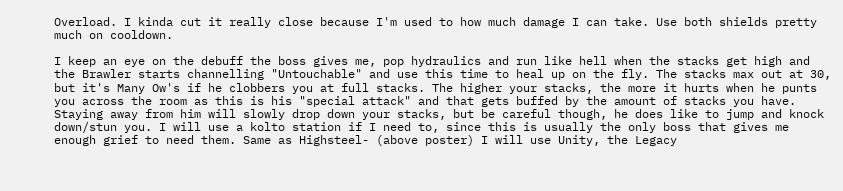Overload. I kinda cut it really close because I'm used to how much damage I can take. Use both shields pretty much on cooldown.

I keep an eye on the debuff the boss gives me, pop hydraulics and run like hell when the stacks get high and the Brawler starts channelling "Untouchable" and use this time to heal up on the fly. The stacks max out at 30, but it's Many Ow's if he clobbers you at full stacks. The higher your stacks, the more it hurts when he punts you across the room as this is his "special attack" and that gets buffed by the amount of stacks you have. Staying away from him will slowly drop down your stacks, but be careful though, he does like to jump and knock down/stun you. I will use a kolto station if I need to, since this is usually the only boss that gives me enough grief to need them. Same as Highsteel- (above poster) I will use Unity, the Legacy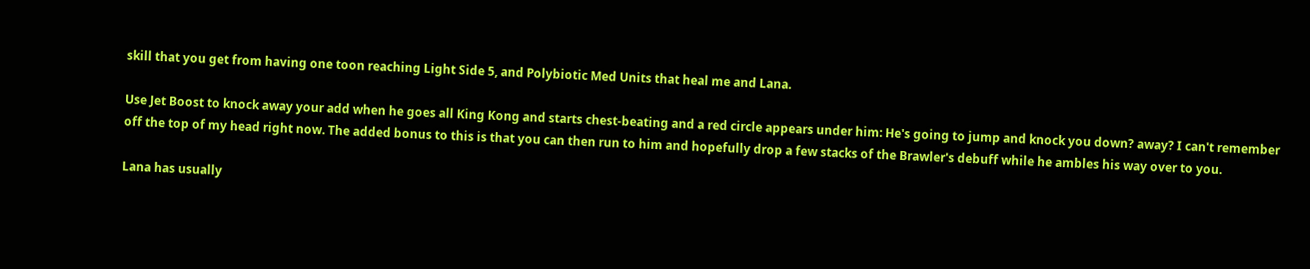skill that you get from having one toon reaching Light Side 5, and Polybiotic Med Units that heal me and Lana.

Use Jet Boost to knock away your add when he goes all King Kong and starts chest-beating and a red circle appears under him: He's going to jump and knock you down? away? I can't remember off the top of my head right now. The added bonus to this is that you can then run to him and hopefully drop a few stacks of the Brawler's debuff while he ambles his way over to you.

Lana has usually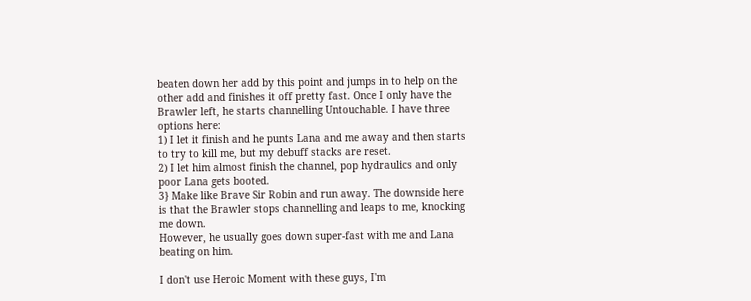beaten down her add by this point and jumps in to help on the other add and finishes it off pretty fast. Once I only have the Brawler left, he starts channelling Untouchable. I have three options here:
1) I let it finish and he punts Lana and me away and then starts to try to kill me, but my debuff stacks are reset.
2) I let him almost finish the channel, pop hydraulics and only poor Lana gets booted.
3} Make like Brave Sir Robin and run away. The downside here is that the Brawler stops channelling and leaps to me, knocking me down.
However, he usually goes down super-fast with me and Lana beating on him.

I don't use Heroic Moment with these guys, I'm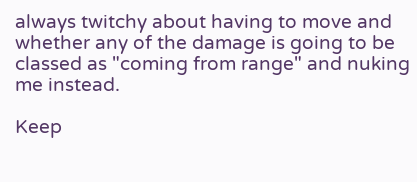always twitchy about having to move and whether any of the damage is going to be classed as "coming from range" and nuking me instead.

Keep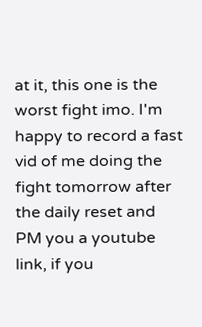at it, this one is the worst fight imo. I'm happy to record a fast vid of me doing the fight tomorrow after the daily reset and PM you a youtube link, if you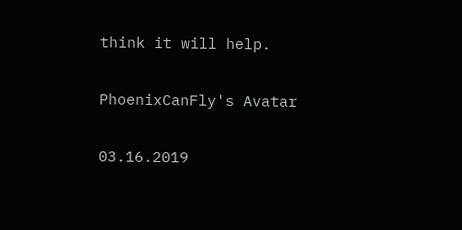think it will help.

PhoenixCanFly's Avatar

03.16.2019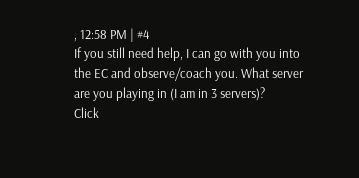, 12:58 PM | #4
If you still need help, I can go with you into the EC and observe/coach you. What server are you playing in (I am in 3 servers)?
Click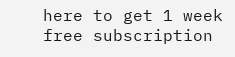here to get 1 week free subscription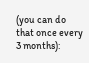(you can do that once every 3 months):